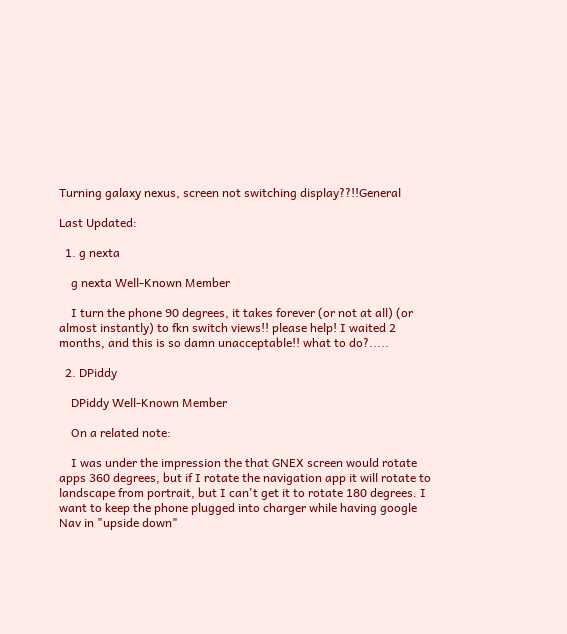Turning galaxy nexus, screen not switching display??!!General

Last Updated:

  1. g nexta

    g nexta Well-Known Member

    I turn the phone 90 degrees, it takes forever (or not at all) (or almost instantly) to fkn switch views!! please help! I waited 2 months, and this is so damn unacceptable!! what to do?.....

  2. DPiddy

    DPiddy Well-Known Member

    On a related note:

    I was under the impression the that GNEX screen would rotate apps 360 degrees, but if I rotate the navigation app it will rotate to landscape from portrait, but I can't get it to rotate 180 degrees. I want to keep the phone plugged into charger while having google Nav in "upside down"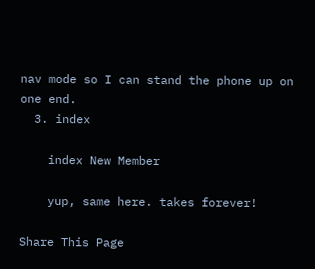nav mode so I can stand the phone up on one end.
  3. index

    index New Member

    yup, same here. takes forever!

Share This Page